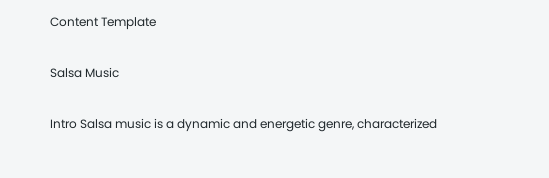Content Template

Salsa Music

Intro Salsa music is a dynamic and energetic genre, characterized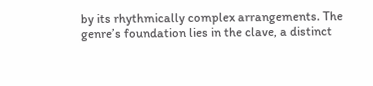by its rhythmically complex arrangements. The genre’s foundation lies in the clave, a distinct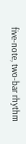five-note, two-bar rhythm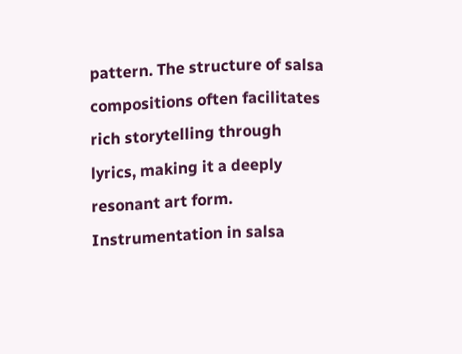pattern. The structure of salsa compositions often facilitates rich storytelling through lyrics, making it a deeply resonant art form. Instrumentation in salsa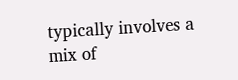typically involves a mix of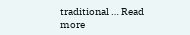traditional … Read more